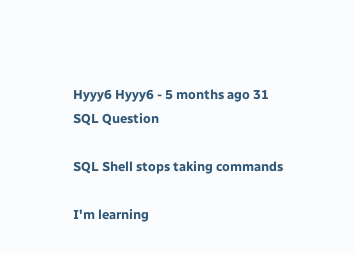Hyyy6 Hyyy6 - 5 months ago 31
SQL Question

SQL Shell stops taking commands

I'm learning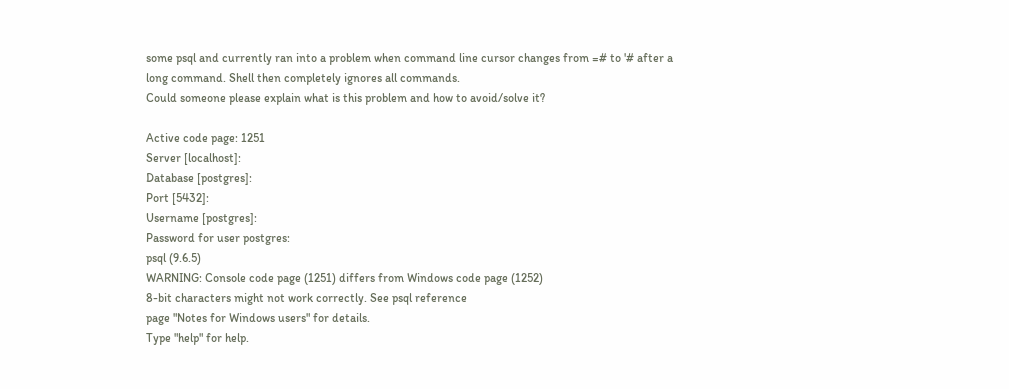some psql and currently ran into a problem when command line cursor changes from =# to '# after a long command. Shell then completely ignores all commands.
Could someone please explain what is this problem and how to avoid/solve it?

Active code page: 1251
Server [localhost]:
Database [postgres]:
Port [5432]:
Username [postgres]:
Password for user postgres:
psql (9.6.5)
WARNING: Console code page (1251) differs from Windows code page (1252)
8-bit characters might not work correctly. See psql reference
page "Notes for Windows users" for details.
Type "help" for help.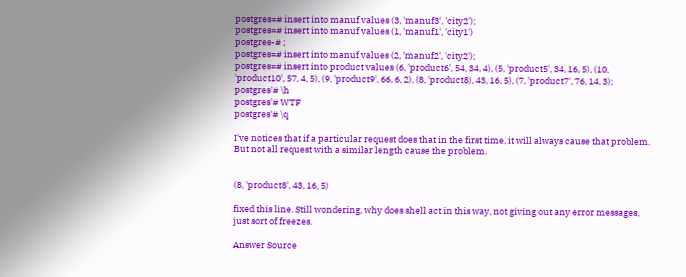postgres=# insert into manuf values (3, 'manuf3', 'city2');
postgres=# insert into manuf values (1, 'manuf1', 'city1')
postgres-# ;
postgres=# insert into manuf values (2, 'manuf2', 'city2');
postgres=# insert into product values (6, 'product6', 54, 34, 4), (5, 'product5', 34, 16, 5), (10, 'product10', 57, 4, 5), (9, 'product9', 66, 6, 2), (8, 'product8), 43, 16, 5), (7, 'product7', 76, 14, 3);
postgres'# \h
postgres'# WTF
postgres'# \q

I've notices that if a particular request does that in the first time, it will always cause that problem. But not all request with a similar length cause the problem.


(8, 'product8', 43, 16, 5)

fixed this line. Still wondering, why does shell act in this way, not giving out any error messages, just sort of freezes.

Answer Source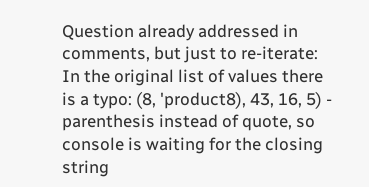Question already addressed in comments, but just to re-iterate: In the original list of values there is a typo: (8, 'product8), 43, 16, 5) - parenthesis instead of quote, so console is waiting for the closing string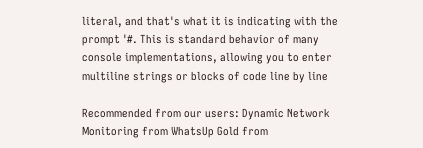literal, and that's what it is indicating with the prompt '#. This is standard behavior of many console implementations, allowing you to enter multiline strings or blocks of code line by line

Recommended from our users: Dynamic Network Monitoring from WhatsUp Gold from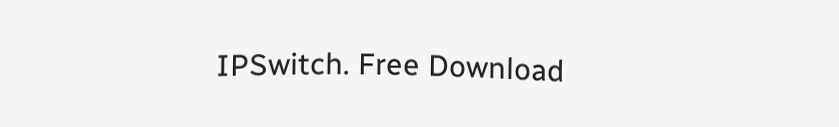IPSwitch. Free Download